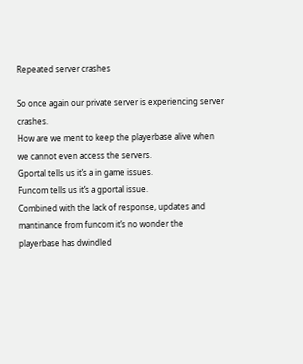Repeated server crashes

So once again our private server is experiencing server crashes.
How are we ment to keep the playerbase alive when we cannot even access the servers.
Gportal tells us it’s a in game issues.
Funcom tells us it’s a gportal issue.
Combined with the lack of response, updates and mantinance from funcom it’s no wonder the playerbase has dwindled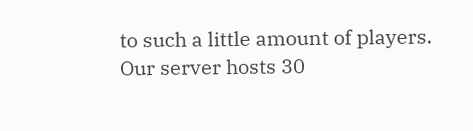to such a little amount of players.
Our server hosts 30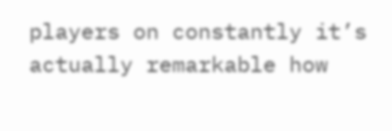players on constantly it’s actually remarkable how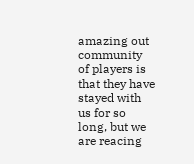amazing out community of players is that they have stayed with us for so long, but we are reacing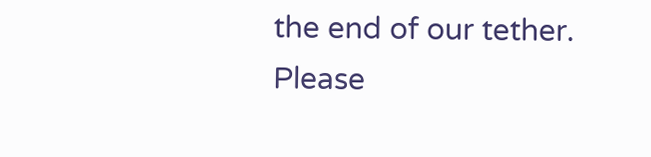the end of our tether.
Please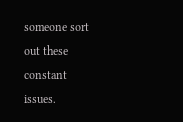someone sort out these constant issues.